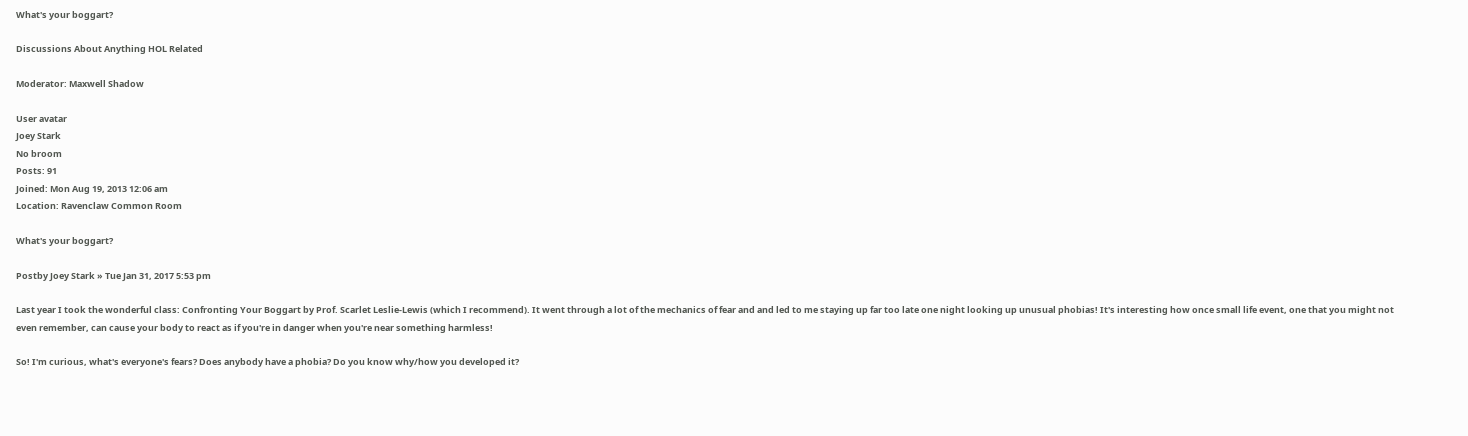What's your boggart?

Discussions About Anything HOL Related

Moderator: Maxwell Shadow

User avatar
Joey Stark
No broom
Posts: 91
Joined: Mon Aug 19, 2013 12:06 am
Location: Ravenclaw Common Room

What's your boggart?

Postby Joey Stark » Tue Jan 31, 2017 5:53 pm

Last year I took the wonderful class: Confronting Your Boggart by Prof. Scarlet Leslie-Lewis (which I recommend). It went through a lot of the mechanics of fear and and led to me staying up far too late one night looking up unusual phobias! It's interesting how once small life event, one that you might not even remember, can cause your body to react as if you're in danger when you're near something harmless!

So! I'm curious, what's everyone's fears? Does anybody have a phobia? Do you know why/how you developed it?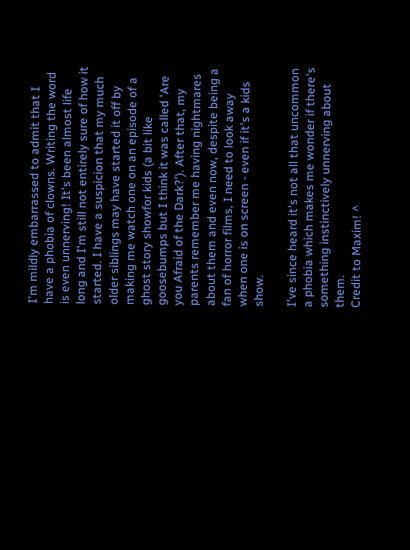I'm mildly embarrassed to admit that I have a phobia of clowns. Writing the word is even unnerving! It's been almost life long and I'm still not entirely sure of how it started. I have a suspicion that my much older siblings may have started it off by making me watch one on an episode of a ghost story showfor kids (a bit like goosebumps but I think it was called 'Are you Afraid of the Dark?'). After that, my parents remember me having nightmares about them and even now, despite being a fan of horror films, I need to look away when one is on screen - even if it's a kids show.

I've since heard it's not all that uncommon a phobia which makes me wonder if there's something instinctively unnerving about them.
Credit to Maxim! ^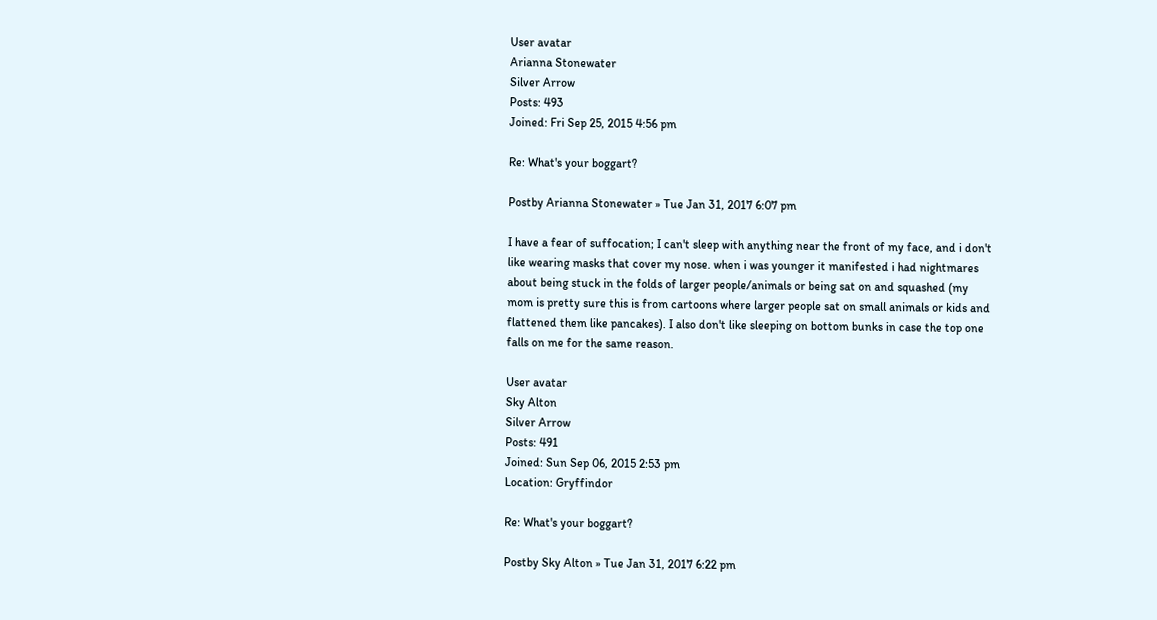User avatar
Arianna Stonewater
Silver Arrow
Posts: 493
Joined: Fri Sep 25, 2015 4:56 pm

Re: What's your boggart?

Postby Arianna Stonewater » Tue Jan 31, 2017 6:07 pm

I have a fear of suffocation; I can't sleep with anything near the front of my face, and i don't like wearing masks that cover my nose. when i was younger it manifested i had nightmares about being stuck in the folds of larger people/animals or being sat on and squashed (my mom is pretty sure this is from cartoons where larger people sat on small animals or kids and flattened them like pancakes). I also don't like sleeping on bottom bunks in case the top one falls on me for the same reason.

User avatar
Sky Alton
Silver Arrow
Posts: 491
Joined: Sun Sep 06, 2015 2:53 pm
Location: Gryffindor

Re: What's your boggart?

Postby Sky Alton » Tue Jan 31, 2017 6:22 pm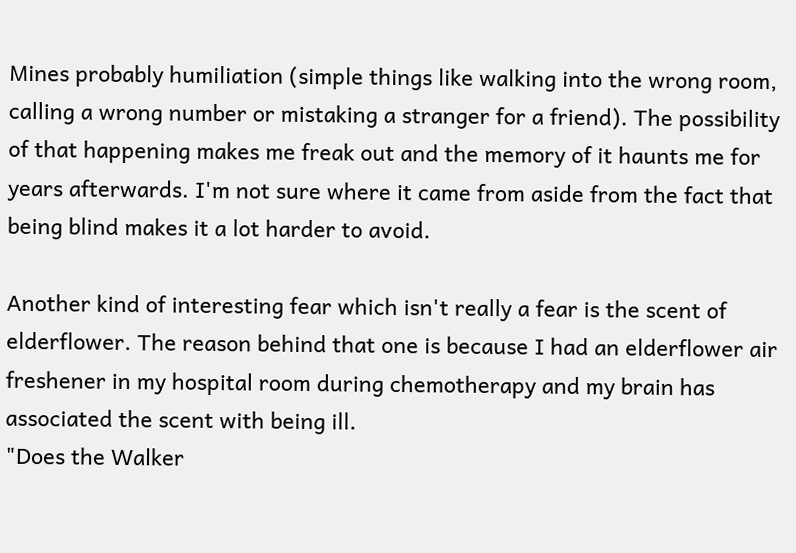Mines probably humiliation (simple things like walking into the wrong room, calling a wrong number or mistaking a stranger for a friend). The possibility of that happening makes me freak out and the memory of it haunts me for years afterwards. I'm not sure where it came from aside from the fact that being blind makes it a lot harder to avoid.

Another kind of interesting fear which isn't really a fear is the scent of elderflower. The reason behind that one is because I had an elderflower air freshener in my hospital room during chemotherapy and my brain has associated the scent with being ill.
"Does the Walker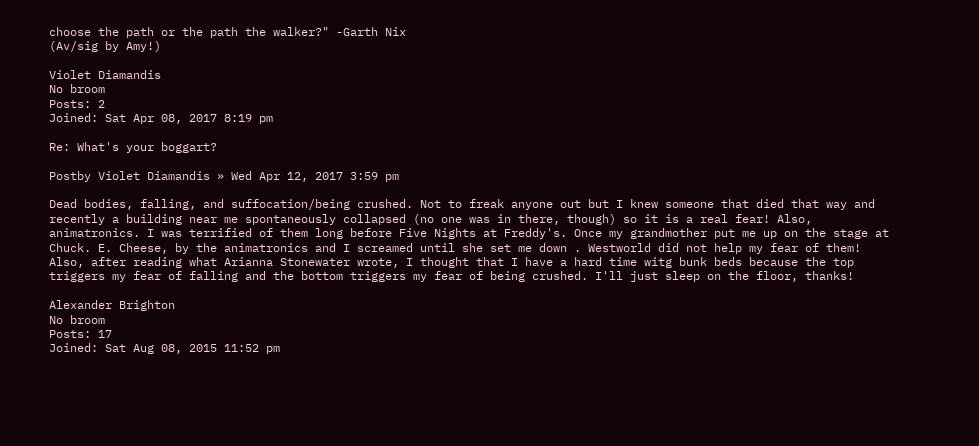choose the path or the path the walker?" -Garth Nix
(Av/sig by Amy!)

Violet Diamandis
No broom
Posts: 2
Joined: Sat Apr 08, 2017 8:19 pm

Re: What's your boggart?

Postby Violet Diamandis » Wed Apr 12, 2017 3:59 pm

Dead bodies, falling, and suffocation/being crushed. Not to freak anyone out but I knew someone that died that way and recently a building near me spontaneously collapsed (no one was in there, though) so it is a real fear! Also, animatronics. I was terrified of them long before Five Nights at Freddy's. Once my grandmother put me up on the stage at Chuck. E. Cheese, by the animatronics and I screamed until she set me down . Westworld did not help my fear of them!
Also, after reading what Arianna Stonewater wrote, I thought that I have a hard time witg bunk beds because the top triggers my fear of falling and the bottom triggers my fear of being crushed. I'll just sleep on the floor, thanks!

Alexander Brighton
No broom
Posts: 17
Joined: Sat Aug 08, 2015 11:52 pm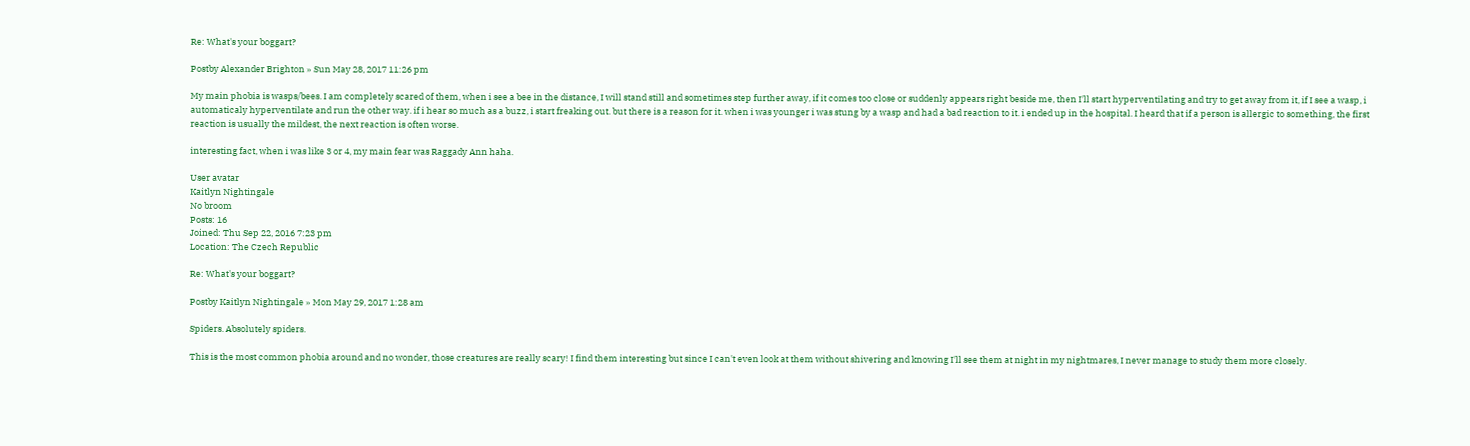Re: What's your boggart?

Postby Alexander Brighton » Sun May 28, 2017 11:26 pm

My main phobia is wasps/bees. I am completely scared of them, when i see a bee in the distance, I will stand still and sometimes step further away, if it comes too close or suddenly appears right beside me, then I'll start hyperventilating and try to get away from it, if I see a wasp, i automaticaly hyperventilate and run the other way. if i hear so much as a buzz, i start freaking out. but there is a reason for it. when i was younger i was stung by a wasp and had a bad reaction to it. i ended up in the hospital. I heard that if a person is allergic to something, the first reaction is usually the mildest, the next reaction is often worse.

interesting fact, when i was like 3 or 4, my main fear was Raggady Ann haha.

User avatar
Kaitlyn Nightingale
No broom
Posts: 16
Joined: Thu Sep 22, 2016 7:23 pm
Location: The Czech Republic

Re: What's your boggart?

Postby Kaitlyn Nightingale » Mon May 29, 2017 1:28 am

Spiders. Absolutely spiders.

This is the most common phobia around and no wonder, those creatures are really scary! I find them interesting but since I can't even look at them without shivering and knowing I'll see them at night in my nightmares, I never manage to study them more closely.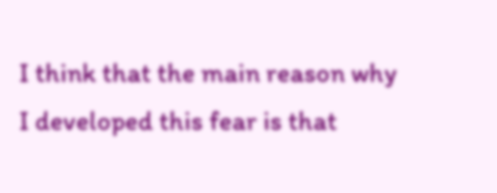I think that the main reason why I developed this fear is that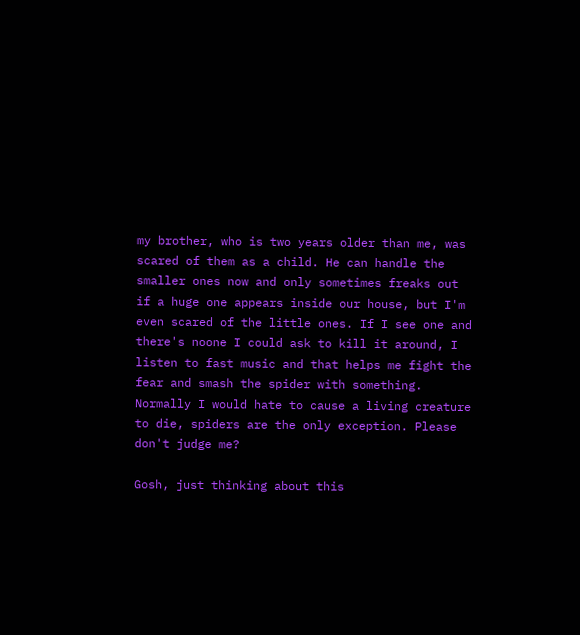my brother, who is two years older than me, was scared of them as a child. He can handle the smaller ones now and only sometimes freaks out if a huge one appears inside our house, but I'm even scared of the little ones. If I see one and there's noone I could ask to kill it around, I listen to fast music and that helps me fight the fear and smash the spider with something. Normally I would hate to cause a living creature to die, spiders are the only exception. Please don't judge me?

Gosh, just thinking about this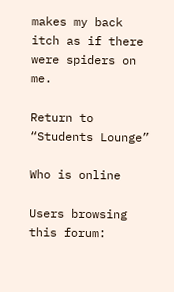makes my back itch as if there were spiders on me.

Return to “Students Lounge”

Who is online

Users browsing this forum: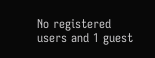No registered users and 1 guest